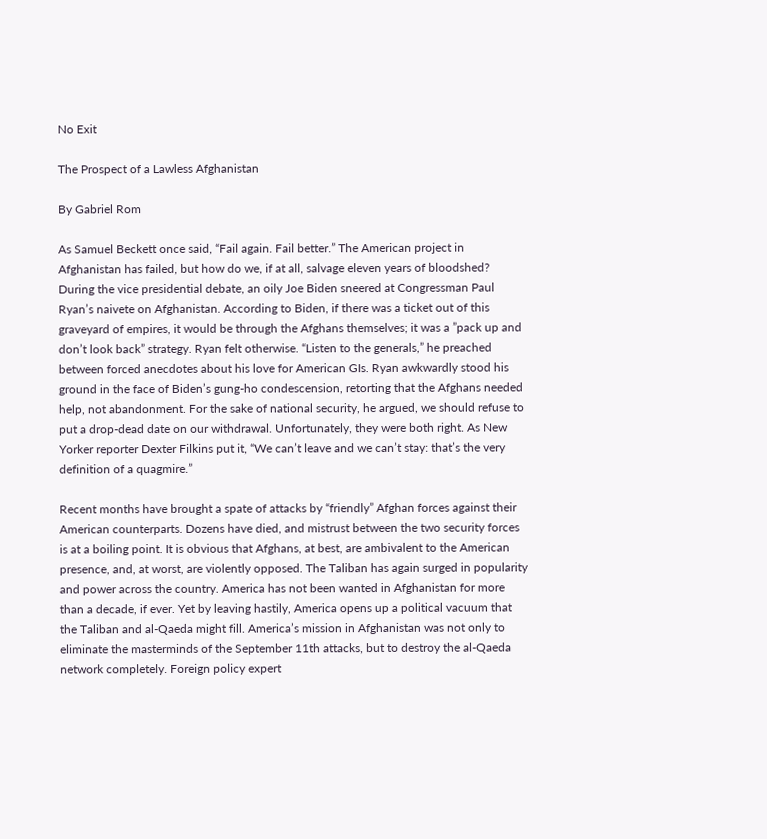No Exit

The Prospect of a Lawless Afghanistan

By Gabriel Rom

As Samuel Beckett once said, “Fail again. Fail better.” The American project in Afghanistan has failed, but how do we, if at all, salvage eleven years of bloodshed? During the vice presidential debate, an oily Joe Biden sneered at Congressman Paul Ryan’s naivete on Afghanistan. According to Biden, if there was a ticket out of this graveyard of empires, it would be through the Afghans themselves; it was a ”pack up and don’t look back” strategy. Ryan felt otherwise. “Listen to the generals,” he preached between forced anecdotes about his love for American GIs. Ryan awkwardly stood his ground in the face of Biden’s gung-ho condescension, retorting that the Afghans needed help, not abandonment. For the sake of national security, he argued, we should refuse to put a drop-dead date on our withdrawal. Unfortunately, they were both right. As New Yorker reporter Dexter Filkins put it, “We can’t leave and we can’t stay: that’s the very definition of a quagmire.”

Recent months have brought a spate of attacks by “friendly” Afghan forces against their American counterparts. Dozens have died, and mistrust between the two security forces is at a boiling point. It is obvious that Afghans, at best, are ambivalent to the American presence, and, at worst, are violently opposed. The Taliban has again surged in popularity and power across the country. America has not been wanted in Afghanistan for more than a decade, if ever. Yet by leaving hastily, America opens up a political vacuum that the Taliban and al-Qaeda might fill. America’s mission in Afghanistan was not only to eliminate the masterminds of the September 11th attacks, but to destroy the al-Qaeda network completely. Foreign policy expert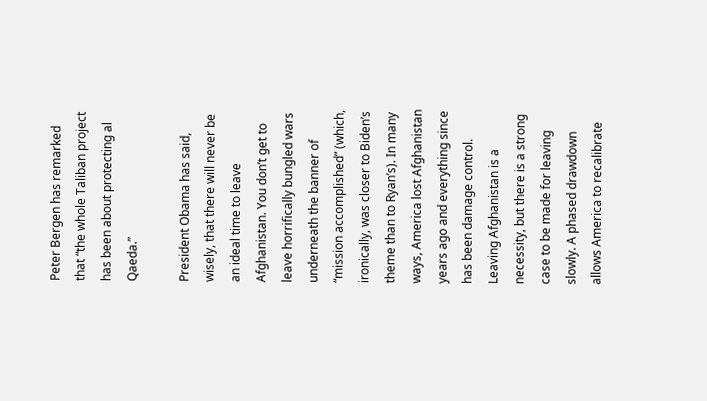Peter Bergen has remarked that “the whole Taliban project has been about protecting al Qaeda.”

President Obama has said, wisely, that there will never be an ideal time to leave Afghanistan. You don’t get to leave horrifically bungled wars underneath the banner of “mission accomplished” (which, ironically, was closer to Biden’s theme than to Ryan’s). In many ways, America lost Afghanistan years ago and everything since has been damage control. Leaving Afghanistan is a necessity, but there is a strong case to be made for leaving slowly. A phased drawdown allows America to recalibrate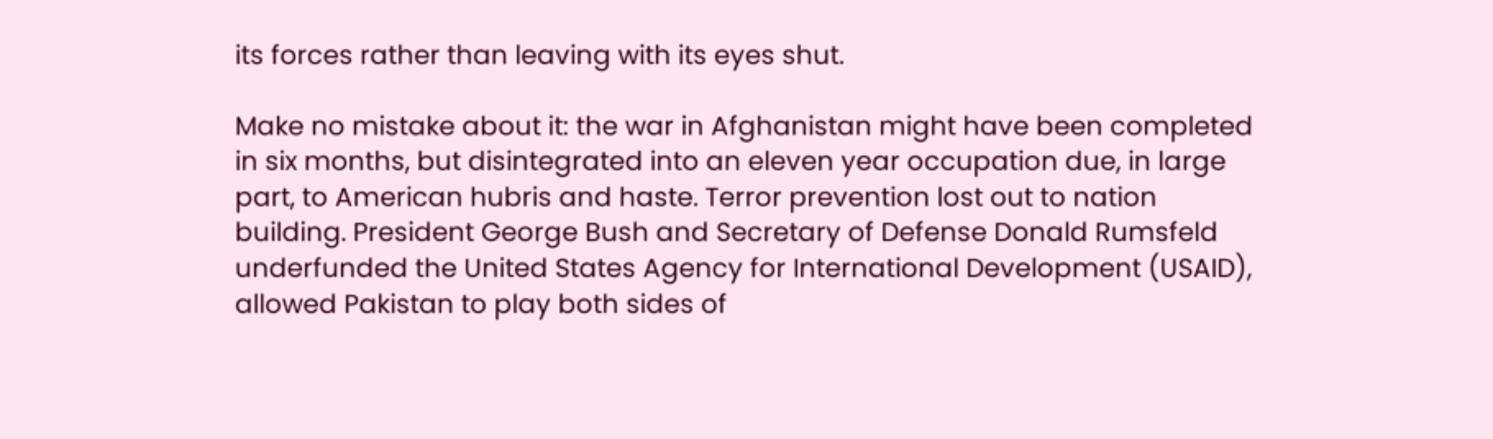its forces rather than leaving with its eyes shut.

Make no mistake about it: the war in Afghanistan might have been completed in six months, but disintegrated into an eleven year occupation due, in large part, to American hubris and haste. Terror prevention lost out to nation building. President George Bush and Secretary of Defense Donald Rumsfeld underfunded the United States Agency for International Development (USAID), allowed Pakistan to play both sides of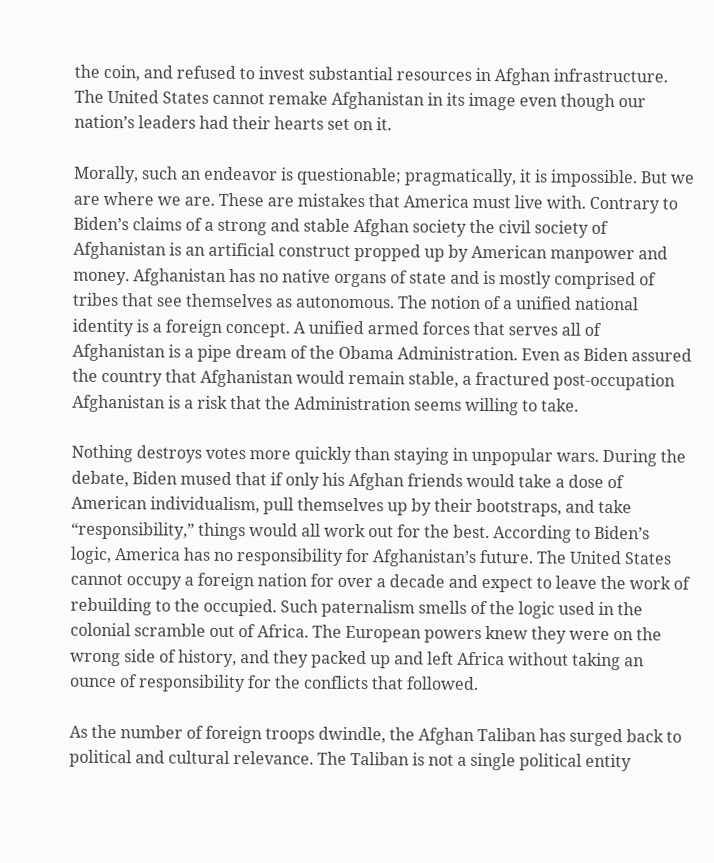the coin, and refused to invest substantial resources in Afghan infrastructure. The United States cannot remake Afghanistan in its image even though our nation’s leaders had their hearts set on it.

Morally, such an endeavor is questionable; pragmatically, it is impossible. But we are where we are. These are mistakes that America must live with. Contrary to Biden’s claims of a strong and stable Afghan society the civil society of Afghanistan is an artificial construct propped up by American manpower and money. Afghanistan has no native organs of state and is mostly comprised of tribes that see themselves as autonomous. The notion of a unified national identity is a foreign concept. A unified armed forces that serves all of Afghanistan is a pipe dream of the Obama Administration. Even as Biden assured the country that Afghanistan would remain stable, a fractured post-occupation Afghanistan is a risk that the Administration seems willing to take.

Nothing destroys votes more quickly than staying in unpopular wars. During the debate, Biden mused that if only his Afghan friends would take a dose of American individualism, pull themselves up by their bootstraps, and take “responsibility,” things would all work out for the best. According to Biden’s logic, America has no responsibility for Afghanistan’s future. The United States cannot occupy a foreign nation for over a decade and expect to leave the work of rebuilding to the occupied. Such paternalism smells of the logic used in the colonial scramble out of Africa. The European powers knew they were on the wrong side of history, and they packed up and left Africa without taking an ounce of responsibility for the conflicts that followed.

As the number of foreign troops dwindle, the Afghan Taliban has surged back to political and cultural relevance. The Taliban is not a single political entity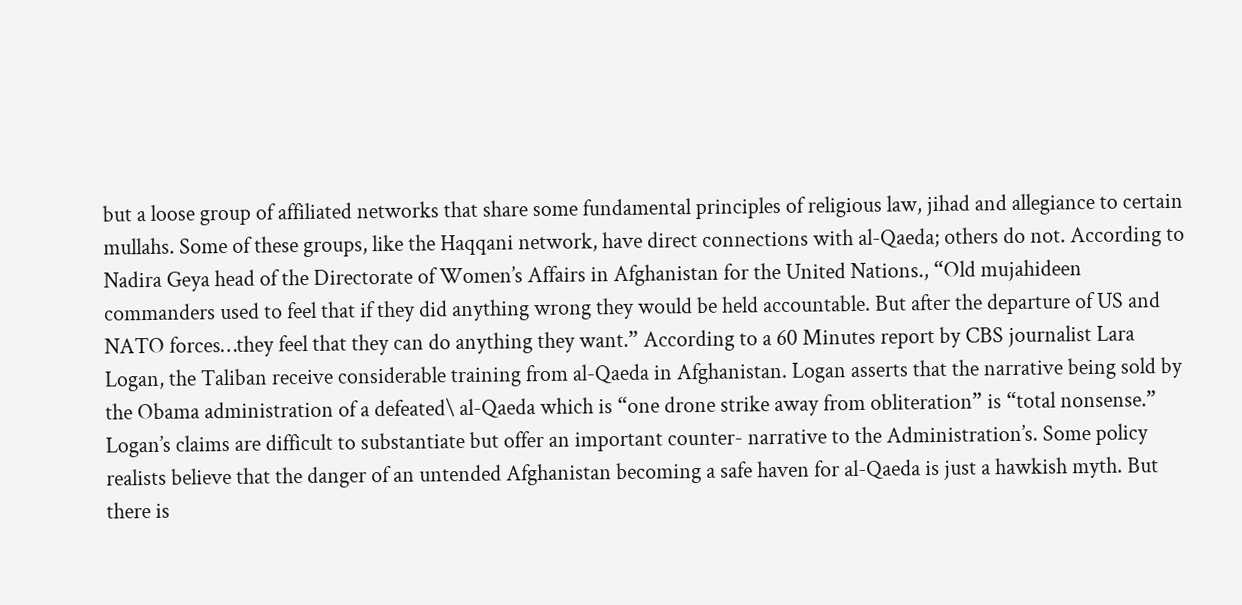but a loose group of affiliated networks that share some fundamental principles of religious law, jihad and allegiance to certain mullahs. Some of these groups, like the Haqqani network, have direct connections with al-Qaeda; others do not. According to Nadira Geya head of the Directorate of Women’s Affairs in Afghanistan for the United Nations., “Old mujahideen commanders used to feel that if they did anything wrong they would be held accountable. But after the departure of US and NATO forces…they feel that they can do anything they want.” According to a 60 Minutes report by CBS journalist Lara Logan, the Taliban receive considerable training from al-Qaeda in Afghanistan. Logan asserts that the narrative being sold by the Obama administration of a defeated\ al-Qaeda which is “one drone strike away from obliteration” is “total nonsense.” Logan’s claims are difficult to substantiate but offer an important counter- narrative to the Administration’s. Some policy realists believe that the danger of an untended Afghanistan becoming a safe haven for al-Qaeda is just a hawkish myth. But there is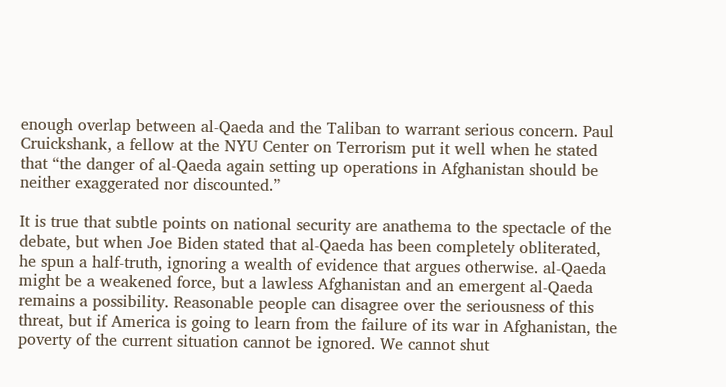enough overlap between al-Qaeda and the Taliban to warrant serious concern. Paul Cruickshank, a fellow at the NYU Center on Terrorism put it well when he stated that “the danger of al-Qaeda again setting up operations in Afghanistan should be neither exaggerated nor discounted.”

It is true that subtle points on national security are anathema to the spectacle of the debate, but when Joe Biden stated that al-Qaeda has been completely obliterated, he spun a half-truth, ignoring a wealth of evidence that argues otherwise. al-Qaeda might be a weakened force, but a lawless Afghanistan and an emergent al-Qaeda remains a possibility. Reasonable people can disagree over the seriousness of this threat, but if America is going to learn from the failure of its war in Afghanistan, the poverty of the current situation cannot be ignored. We cannot shut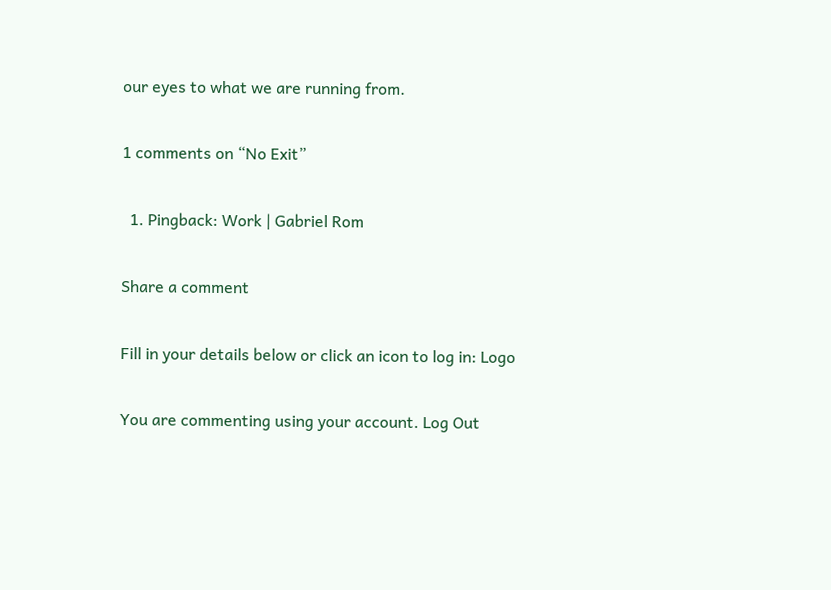our eyes to what we are running from.

1 comments on “No Exit”

  1. Pingback: Work | Gabriel Rom

Share a comment

Fill in your details below or click an icon to log in: Logo

You are commenting using your account. Log Out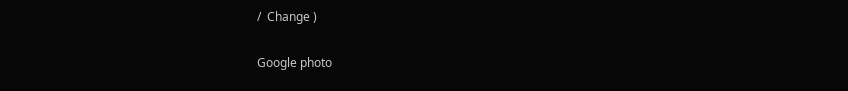/  Change )

Google photo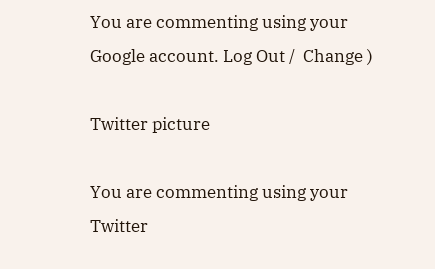You are commenting using your Google account. Log Out /  Change )

Twitter picture

You are commenting using your Twitter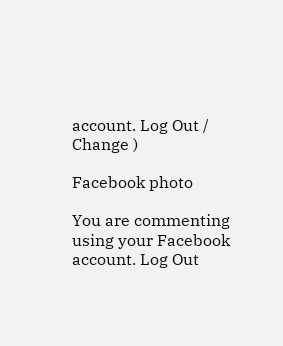account. Log Out /  Change )

Facebook photo

You are commenting using your Facebook account. Log Out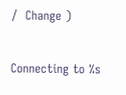/  Change )

Connecting to %s